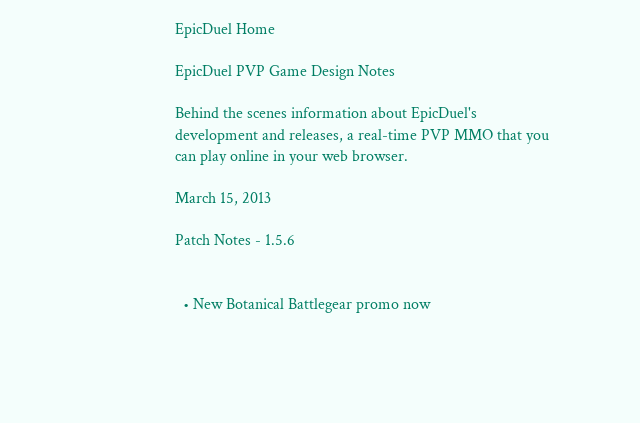EpicDuel Home

EpicDuel PVP Game Design Notes

Behind the scenes information about EpicDuel's development and releases, a real-time PVP MMO that you can play online in your web browser.

March 15, 2013

Patch Notes - 1.5.6


  • New Botanical Battlegear promo now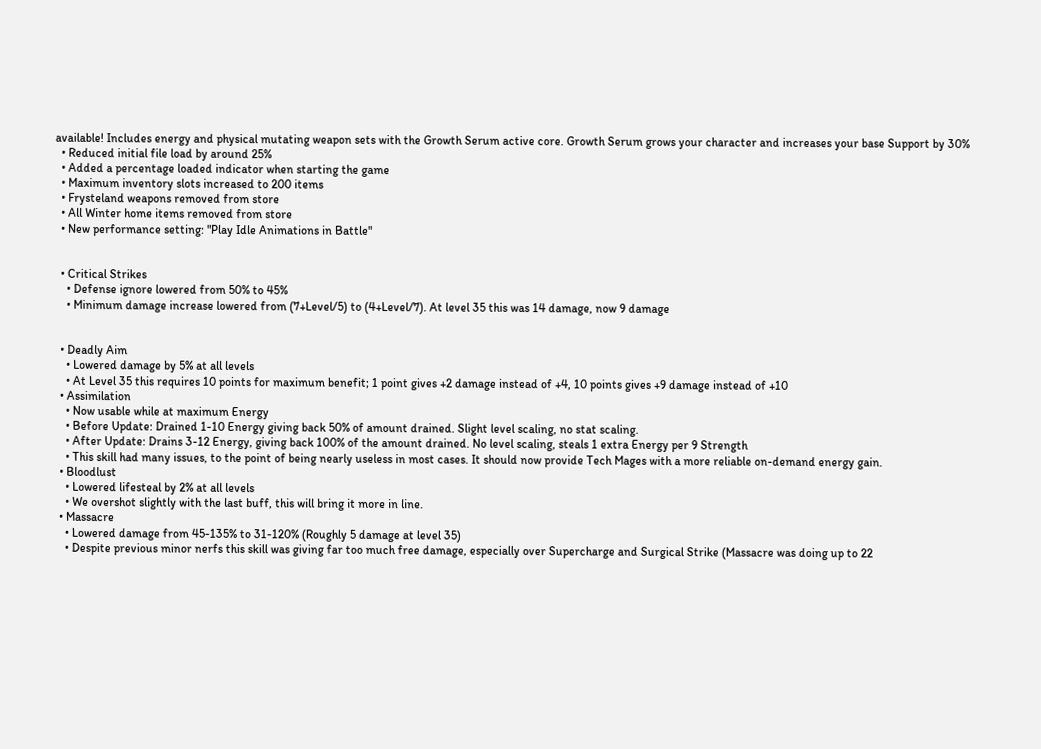available! Includes energy and physical mutating weapon sets with the Growth Serum active core. Growth Serum grows your character and increases your base Support by 30%
  • Reduced initial file load by around 25%
  • Added a percentage loaded indicator when starting the game
  • Maximum inventory slots increased to 200 items
  • Frysteland weapons removed from store
  • All Winter home items removed from store
  • New performance setting: "Play Idle Animations in Battle"


  • Critical Strikes
    • Defense ignore lowered from 50% to 45%
    • Minimum damage increase lowered from (7+Level/5) to (4+Level/7). At level 35 this was 14 damage, now 9 damage


  • Deadly Aim
    • Lowered damage by 5% at all levels
    • At Level 35 this requires 10 points for maximum benefit; 1 point gives +2 damage instead of +4, 10 points gives +9 damage instead of +10
  • Assimilation
    • Now usable while at maximum Energy
    • Before Update: Drained 1-10 Energy giving back 50% of amount drained. Slight level scaling, no stat scaling.
    • After Update: Drains 3-12 Energy, giving back 100% of the amount drained. No level scaling, steals 1 extra Energy per 9 Strength
    • This skill had many issues, to the point of being nearly useless in most cases. It should now provide Tech Mages with a more reliable on-demand energy gain.
  • Bloodlust
    • Lowered lifesteal by 2% at all levels
    • We overshot slightly with the last buff, this will bring it more in line.
  • Massacre
    • Lowered damage from 45-135% to 31-120% (Roughly 5 damage at level 35)
    • Despite previous minor nerfs this skill was giving far too much free damage, especially over Supercharge and Surgical Strike (Massacre was doing up to 22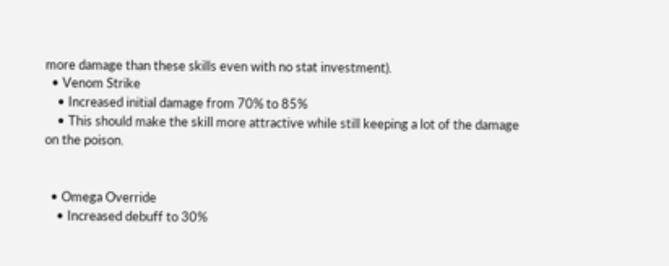more damage than these skills even with no stat investment).
  • Venom Strike
    • Increased initial damage from 70% to 85%
    • This should make the skill more attractive while still keeping a lot of the damage on the poison.


  • Omega Override
    • Increased debuff to 30%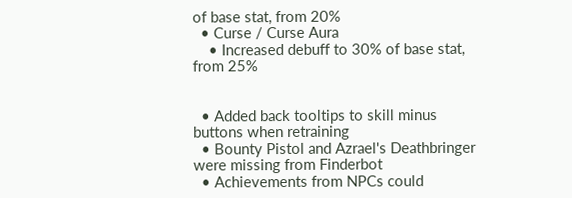of base stat, from 20%
  • Curse / Curse Aura
    • Increased debuff to 30% of base stat, from 25%


  • Added back tooltips to skill minus buttons when retraining
  • Bounty Pistol and Azrael's Deathbringer were missing from Finderbot
  • Achievements from NPCs could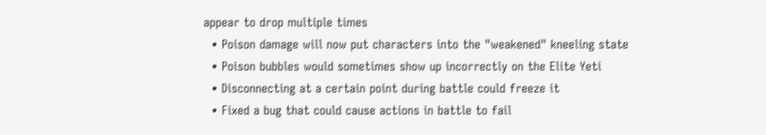appear to drop multiple times
  • Poison damage will now put characters into the "weakened" kneeling state
  • Poison bubbles would sometimes show up incorrectly on the Elite Yeti
  • Disconnecting at a certain point during battle could freeze it
  • Fixed a bug that could cause actions in battle to fail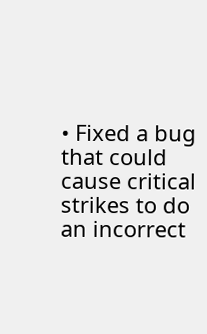• Fixed a bug that could cause critical strikes to do an incorrect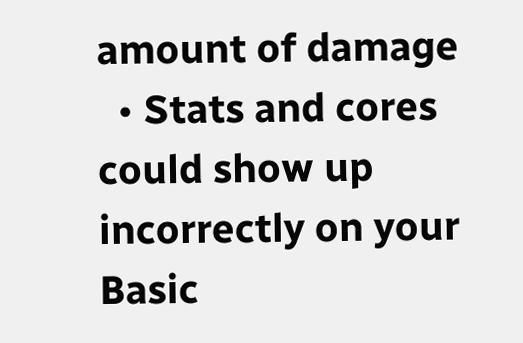amount of damage
  • Stats and cores could show up incorrectly on your Basic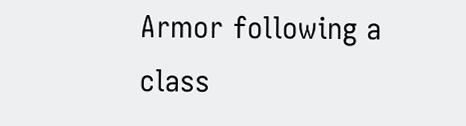Armor following a class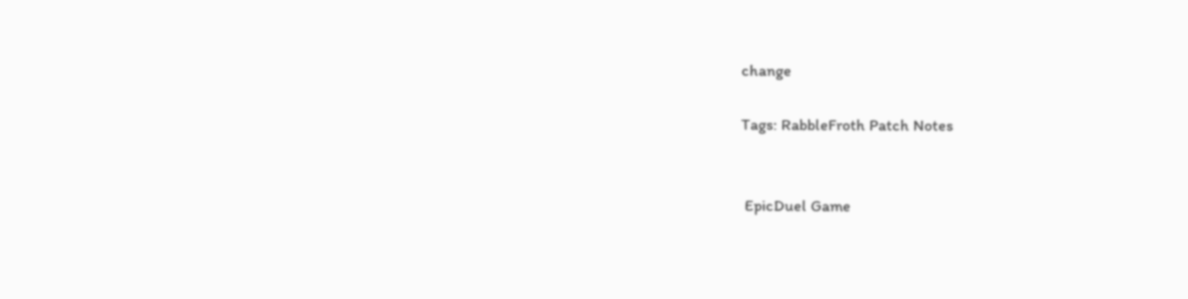change

Tags: RabbleFroth Patch Notes


 EpicDuel Game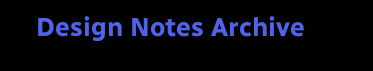Design Notes Archive